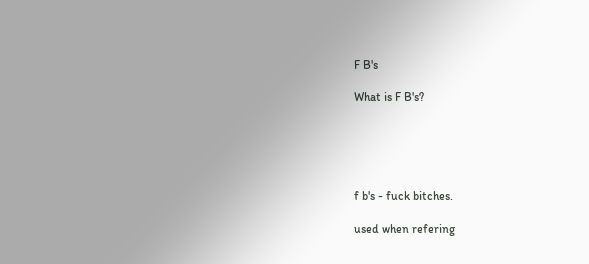F B's

What is F B's?





f b's - fuck bitches.

used when refering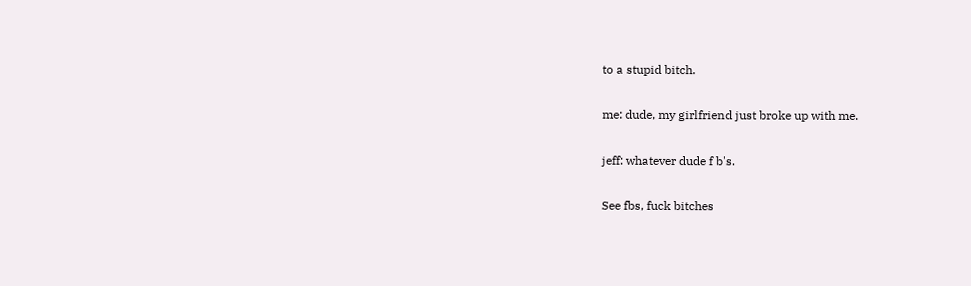to a stupid bitch.

me: dude, my girlfriend just broke up with me.

jeff: whatever dude f b's.

See fbs, fuck bitches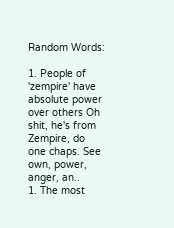Random Words:

1. People of 'zempire' have absolute power over others Oh shit, he's from Zempire, do one chaps. See own, power, anger, an..
1. The most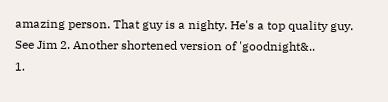amazing person. That guy is a nighty. He's a top quality guy. See Jim 2. Another shortened version of 'goodnight&..
1.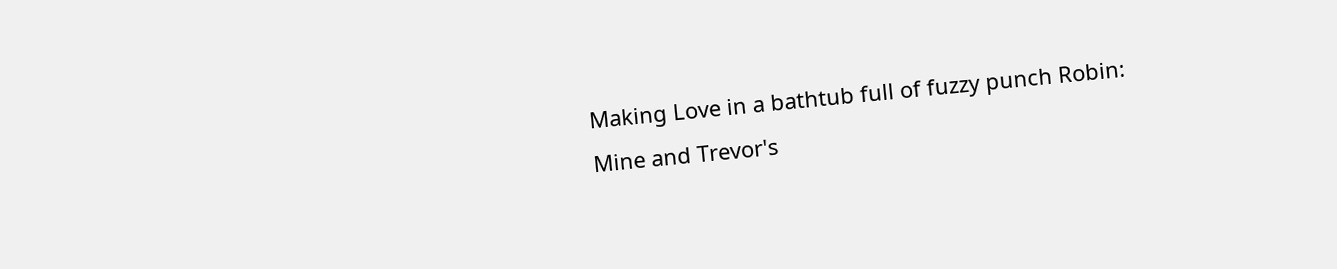Making Love in a bathtub full of fuzzy punch Robin: Mine and Trevor's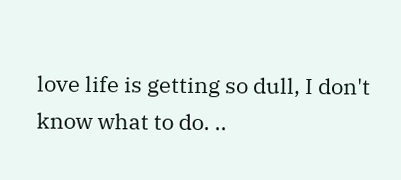love life is getting so dull, I don't know what to do. ..